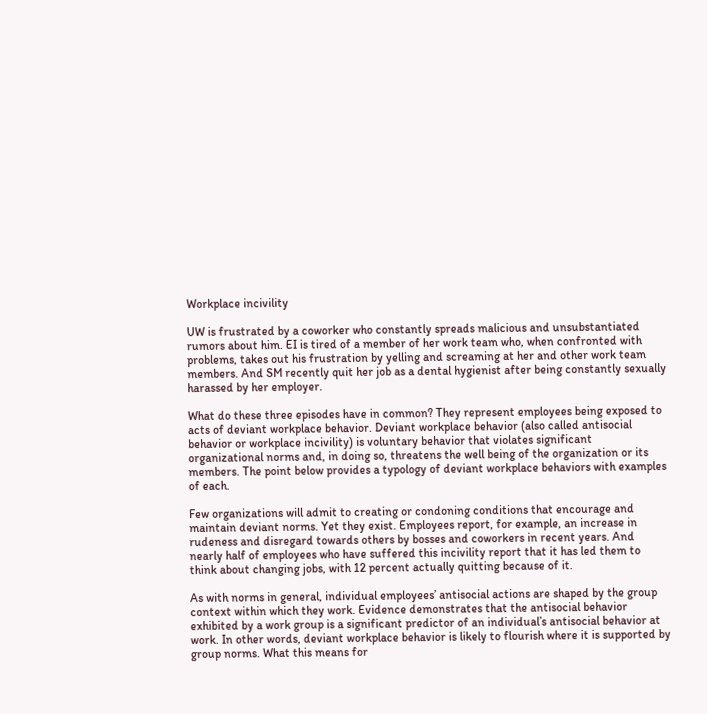Workplace incivility

UW is frustrated by a coworker who constantly spreads malicious and unsubstantiated rumors about him. EI is tired of a member of her work team who, when confronted with problems, takes out his frustration by yelling and screaming at her and other work team members. And SM recently quit her job as a dental hygienist after being constantly sexually harassed by her employer.

What do these three episodes have in common? They represent employees being exposed to acts of deviant workplace behavior. Deviant workplace behavior (also called antisocial behavior or workplace incivility) is voluntary behavior that violates significant organizational norms and, in doing so, threatens the well being of the organization or its members. The point below provides a typology of deviant workplace behaviors with examples of each.

Few organizations will admit to creating or condoning conditions that encourage and maintain deviant norms. Yet they exist. Employees report, for example, an increase in rudeness and disregard towards others by bosses and coworkers in recent years. And nearly half of employees who have suffered this incivility report that it has led them to think about changing jobs, with 12 percent actually quitting because of it.

As with norms in general, individual employees’ antisocial actions are shaped by the group context within which they work. Evidence demonstrates that the antisocial behavior exhibited by a work group is a significant predictor of an individual’s antisocial behavior at work. In other words, deviant workplace behavior is likely to flourish where it is supported by group norms. What this means for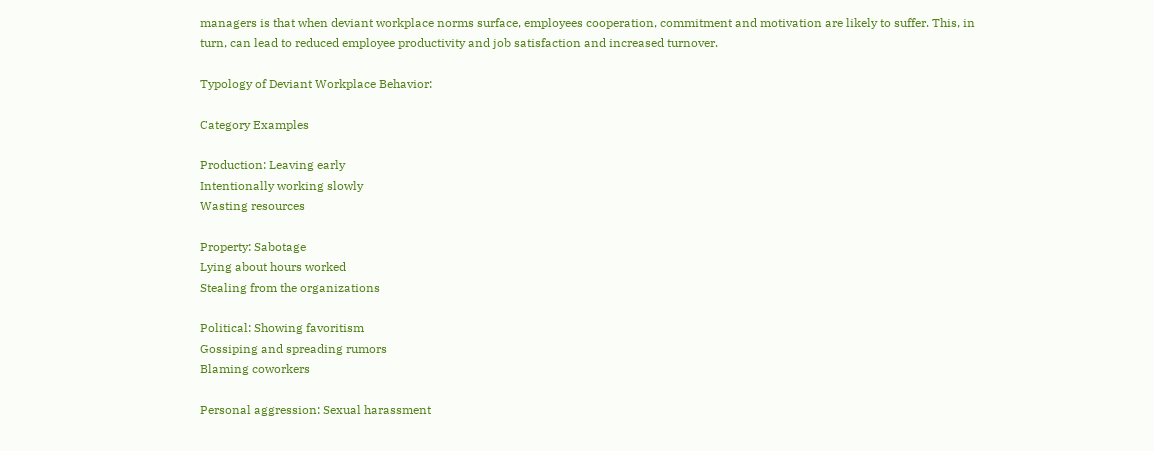managers is that when deviant workplace norms surface, employees cooperation, commitment and motivation are likely to suffer. This, in turn, can lead to reduced employee productivity and job satisfaction and increased turnover.

Typology of Deviant Workplace Behavior:

Category Examples

Production: Leaving early
Intentionally working slowly
Wasting resources

Property: Sabotage
Lying about hours worked
Stealing from the organizations

Political: Showing favoritism
Gossiping and spreading rumors
Blaming coworkers

Personal aggression: Sexual harassment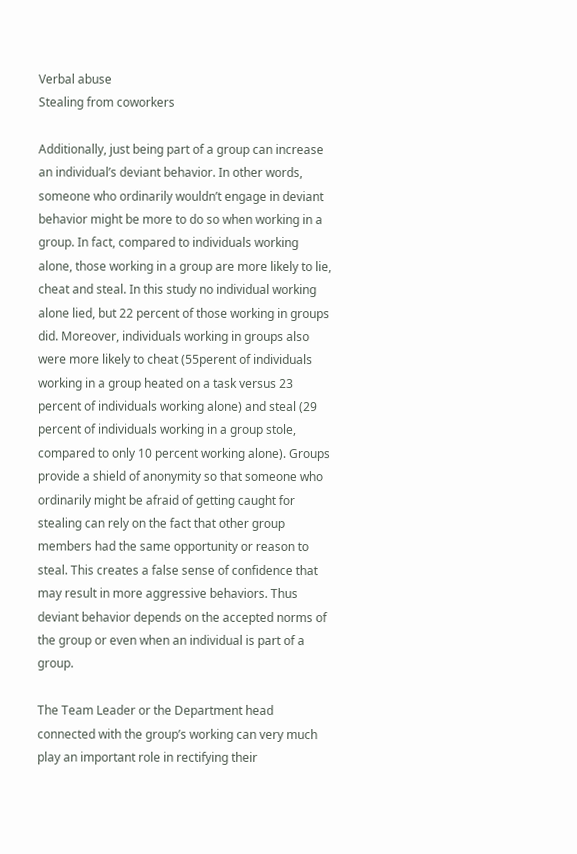Verbal abuse
Stealing from coworkers

Additionally, just being part of a group can increase an individual’s deviant behavior. In other words, someone who ordinarily wouldn’t engage in deviant behavior might be more to do so when working in a group. In fact, compared to individuals working alone, those working in a group are more likely to lie, cheat and steal. In this study no individual working alone lied, but 22 percent of those working in groups did. Moreover, individuals working in groups also were more likely to cheat (55perent of individuals working in a group heated on a task versus 23 percent of individuals working alone) and steal (29 percent of individuals working in a group stole, compared to only 10 percent working alone). Groups provide a shield of anonymity so that someone who ordinarily might be afraid of getting caught for stealing can rely on the fact that other group members had the same opportunity or reason to steal. This creates a false sense of confidence that may result in more aggressive behaviors. Thus deviant behavior depends on the accepted norms of the group or even when an individual is part of a group.

The Team Leader or the Department head connected with the group’s working can very much play an important role in rectifying their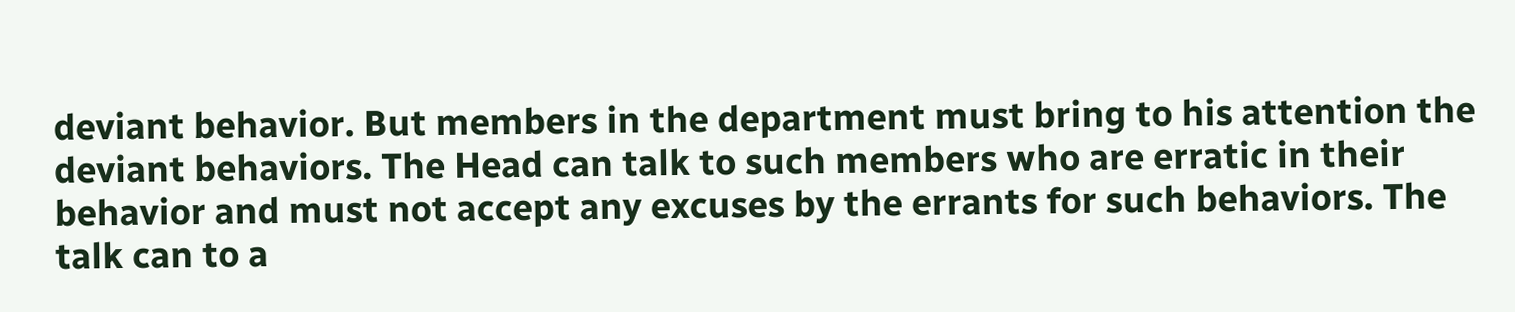deviant behavior. But members in the department must bring to his attention the deviant behaviors. The Head can talk to such members who are erratic in their behavior and must not accept any excuses by the errants for such behaviors. The talk can to a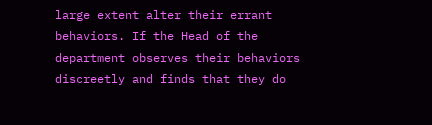large extent alter their errant behaviors. If the Head of the department observes their behaviors discreetly and finds that they do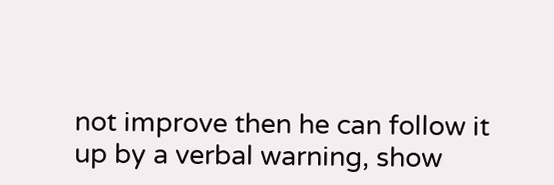not improve then he can follow it up by a verbal warning, show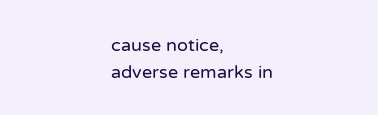cause notice, adverse remarks in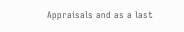Appraisals and as a last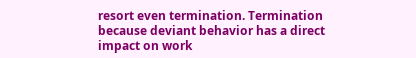resort even termination. Termination because deviant behavior has a direct impact on work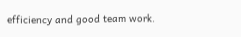efficiency and good team work.